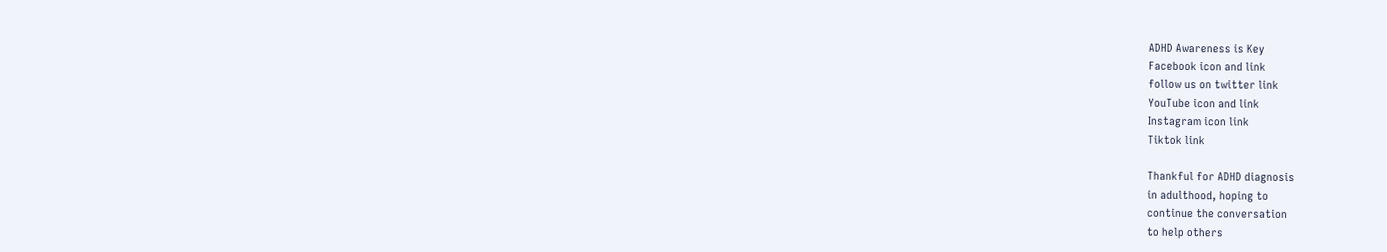ADHD Awareness is Key
Facebook icon and link
follow us on twitter link
YouTube icon and link
Instagram icon link
Tiktok link

Thankful for ADHD diagnosis
in adulthood, hoping to
continue the conversation
to help others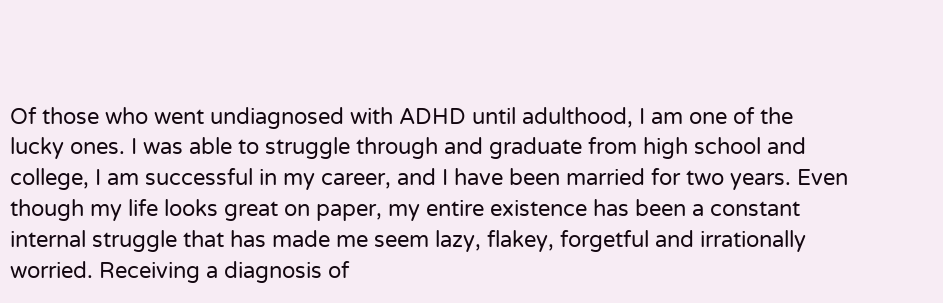Of those who went undiagnosed with ADHD until adulthood, I am one of the lucky ones. I was able to struggle through and graduate from high school and college, I am successful in my career, and I have been married for two years. Even though my life looks great on paper, my entire existence has been a constant internal struggle that has made me seem lazy, flakey, forgetful and irrationally worried. Receiving a diagnosis of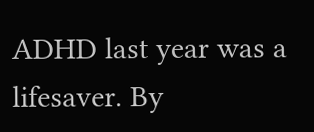ADHD last year was a lifesaver. By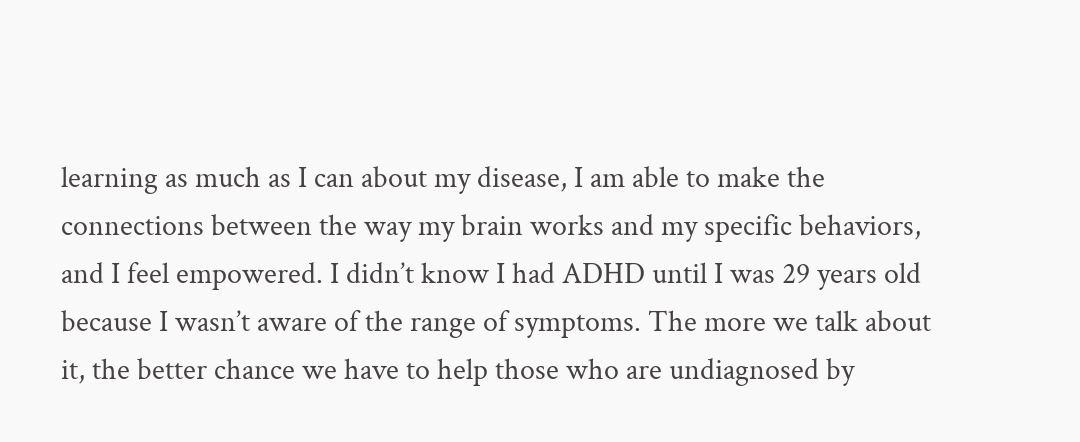learning as much as I can about my disease, I am able to make the connections between the way my brain works and my specific behaviors, and I feel empowered. I didn’t know I had ADHD until I was 29 years old because I wasn’t aware of the range of symptoms. The more we talk about it, the better chance we have to help those who are undiagnosed by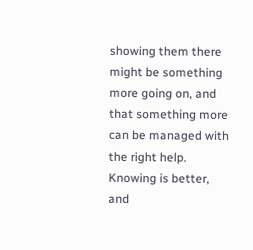showing them there might be something more going on, and that something more can be managed with the right help. Knowing is better, and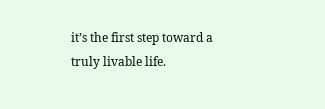it’s the first step toward a truly livable life.